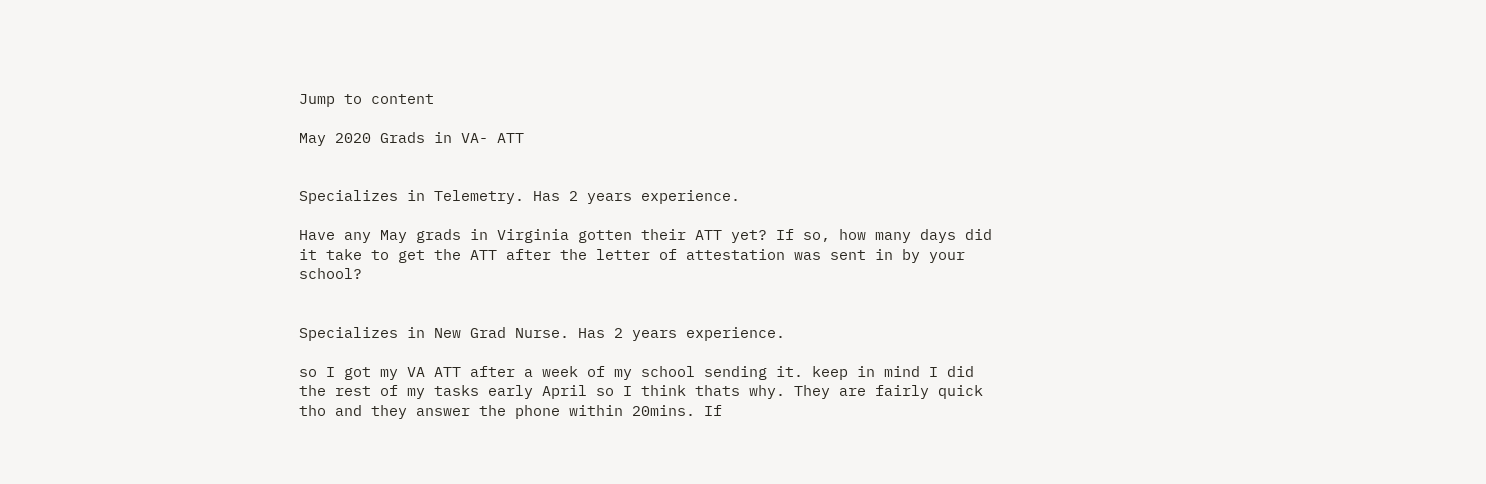Jump to content

May 2020 Grads in VA- ATT


Specializes in Telemetry. Has 2 years experience.

Have any May grads in Virginia gotten their ATT yet? If so, how many days did it take to get the ATT after the letter of attestation was sent in by your school?


Specializes in New Grad Nurse. Has 2 years experience.

so I got my VA ATT after a week of my school sending it. keep in mind I did the rest of my tasks early April so I think thats why. They are fairly quick tho and they answer the phone within 20mins. If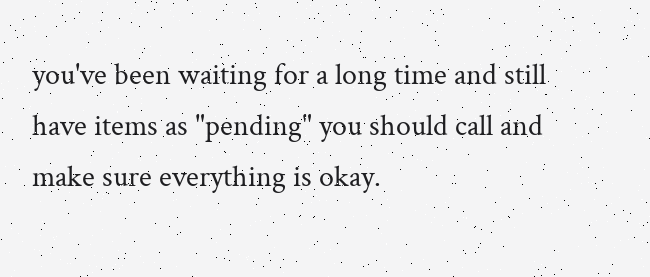you've been waiting for a long time and still have items as "pending" you should call and make sure everything is okay.